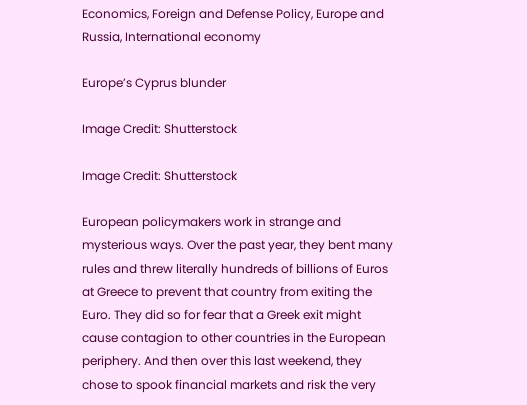Economics, Foreign and Defense Policy, Europe and Russia, International economy

Europe’s Cyprus blunder

Image Credit: Shutterstock

Image Credit: Shutterstock

European policymakers work in strange and mysterious ways. Over the past year, they bent many rules and threw literally hundreds of billions of Euros at Greece to prevent that country from exiting the Euro. They did so for fear that a Greek exit might cause contagion to other countries in the European periphery. And then over this last weekend, they chose to spook financial markets and risk the very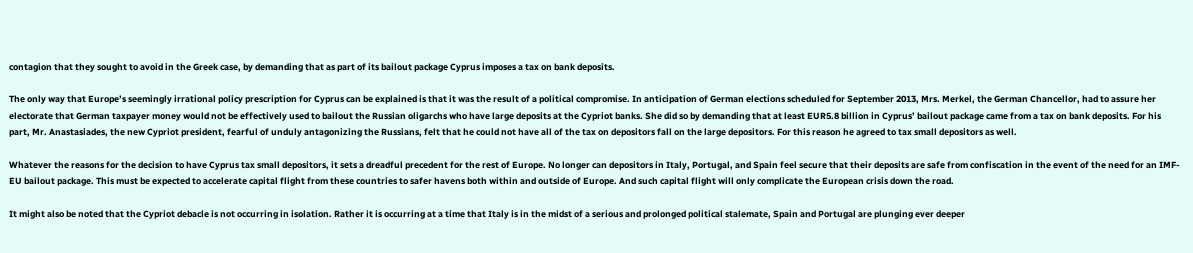contagion that they sought to avoid in the Greek case, by demanding that as part of its bailout package Cyprus imposes a tax on bank deposits.

The only way that Europe’s seemingly irrational policy prescription for Cyprus can be explained is that it was the result of a political compromise. In anticipation of German elections scheduled for September 2013, Mrs. Merkel, the German Chancellor, had to assure her electorate that German taxpayer money would not be effectively used to bailout the Russian oligarchs who have large deposits at the Cypriot banks. She did so by demanding that at least EUR5.8 billion in Cyprus’ bailout package came from a tax on bank deposits. For his part, Mr. Anastasiades, the new Cypriot president, fearful of unduly antagonizing the Russians, felt that he could not have all of the tax on depositors fall on the large depositors. For this reason he agreed to tax small depositors as well.

Whatever the reasons for the decision to have Cyprus tax small depositors, it sets a dreadful precedent for the rest of Europe. No longer can depositors in Italy, Portugal, and Spain feel secure that their deposits are safe from confiscation in the event of the need for an IMF-EU bailout package. This must be expected to accelerate capital flight from these countries to safer havens both within and outside of Europe. And such capital flight will only complicate the European crisis down the road.

It might also be noted that the Cypriot debacle is not occurring in isolation. Rather it is occurring at a time that Italy is in the midst of a serious and prolonged political stalemate, Spain and Portugal are plunging ever deeper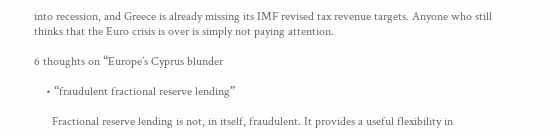into recession, and Greece is already missing its IMF revised tax revenue targets. Anyone who still thinks that the Euro crisis is over is simply not paying attention.

6 thoughts on “Europe’s Cyprus blunder

    • “fraudulent fractional reserve lending”

      Fractional reserve lending is not, in itself, fraudulent. It provides a useful flexibility in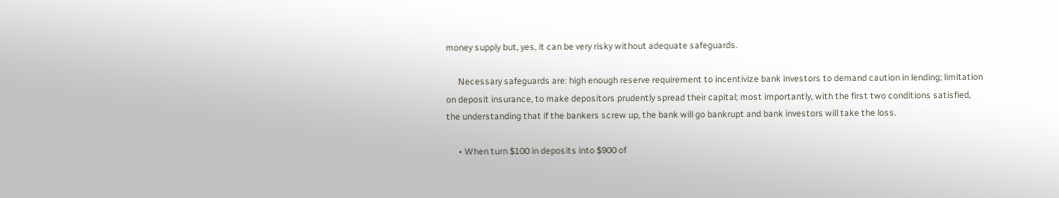money supply but, yes, it can be very risky without adequate safeguards.

      Necessary safeguards are: high enough reserve requirement to incentivize bank investors to demand caution in lending; limitation on deposit insurance, to make depositors prudently spread their capital; most importantly, with the first two conditions satisfied, the understanding that if the bankers screw up, the bank will go bankrupt and bank investors will take the loss.

      • When turn $100 in deposits into $900 of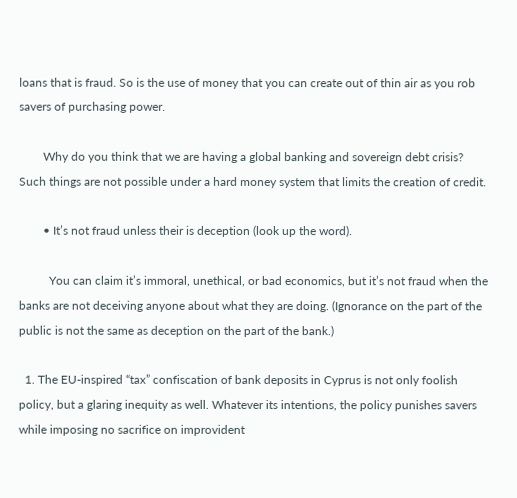loans that is fraud. So is the use of money that you can create out of thin air as you rob savers of purchasing power.

        Why do you think that we are having a global banking and sovereign debt crisis? Such things are not possible under a hard money system that limits the creation of credit.

        • It’s not fraud unless their is deception (look up the word).

          You can claim it’s immoral, unethical, or bad economics, but it’s not fraud when the banks are not deceiving anyone about what they are doing. (Ignorance on the part of the public is not the same as deception on the part of the bank.)

  1. The EU-inspired “tax” confiscation of bank deposits in Cyprus is not only foolish policy, but a glaring inequity as well. Whatever its intentions, the policy punishes savers while imposing no sacrifice on improvident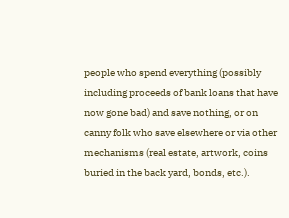people who spend everything (possibly including proceeds of bank loans that have now gone bad) and save nothing, or on canny folk who save elsewhere or via other mechanisms (real estate, artwork, coins buried in the back yard, bonds, etc.).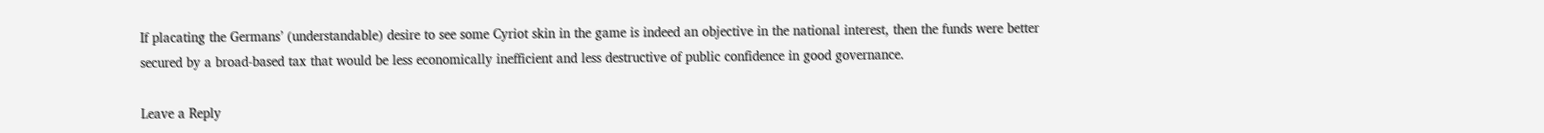If placating the Germans’ (understandable) desire to see some Cyriot skin in the game is indeed an objective in the national interest, then the funds were better secured by a broad-based tax that would be less economically inefficient and less destructive of public confidence in good governance.

Leave a Reply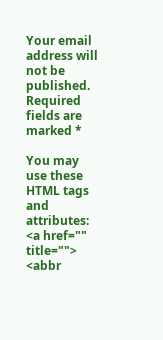Your email address will not be published. Required fields are marked *

You may use these HTML tags and attributes: <a href="" title=""> <abbr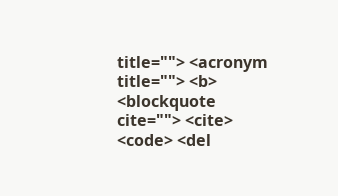title=""> <acronym title=""> <b> <blockquote cite=""> <cite> <code> <del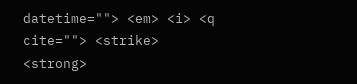datetime=""> <em> <i> <q cite=""> <strike> <strong>